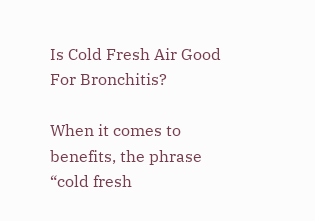Is Cold Fresh Air Good For Bronchitis?

When it comes to benefits, the phrase “cold fresh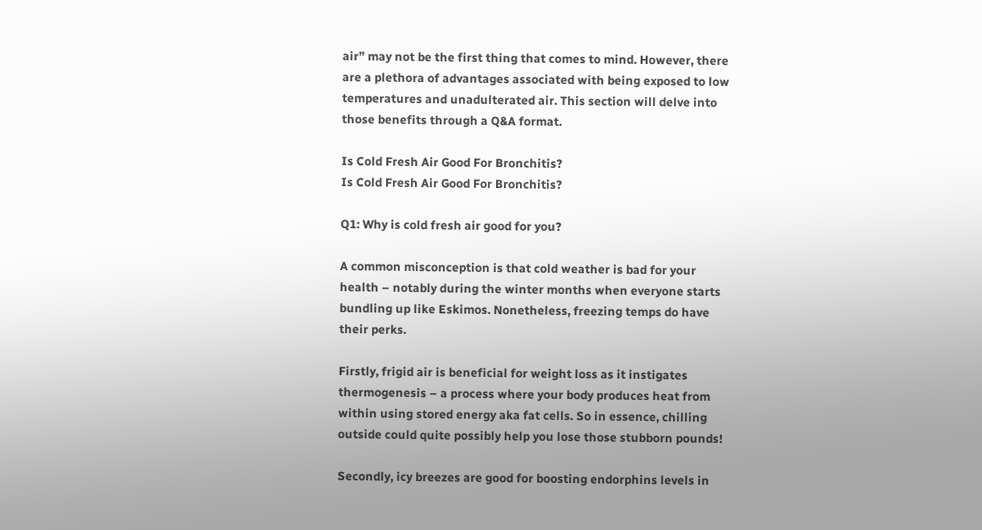air” may not be the first thing that comes to mind. However, there are a plethora of advantages associated with being exposed to low temperatures and unadulterated air. This section will delve into those benefits through a Q&A format.

Is Cold Fresh Air Good For Bronchitis?
Is Cold Fresh Air Good For Bronchitis?

Q1: Why is cold fresh air good for you?

A common misconception is that cold weather is bad for your health – notably during the winter months when everyone starts bundling up like Eskimos. Nonetheless, freezing temps do have their perks.

Firstly, frigid air is beneficial for weight loss as it instigates thermogenesis – a process where your body produces heat from within using stored energy aka fat cells. So in essence, chilling outside could quite possibly help you lose those stubborn pounds!

Secondly, icy breezes are good for boosting endorphins levels in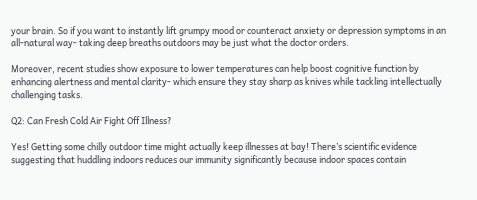your brain. So if you want to instantly lift grumpy mood or counteract anxiety or depression symptoms in an all-natural way- taking deep breaths outdoors may be just what the doctor orders.

Moreover, recent studies show exposure to lower temperatures can help boost cognitive function by enhancing alertness and mental clarity- which ensure they stay sharp as knives while tackling intellectually challenging tasks.

Q2: Can Fresh Cold Air Fight Off Illness?

Yes! Getting some chilly outdoor time might actually keep illnesses at bay! There’s scientific evidence suggesting that huddling indoors reduces our immunity significantly because indoor spaces contain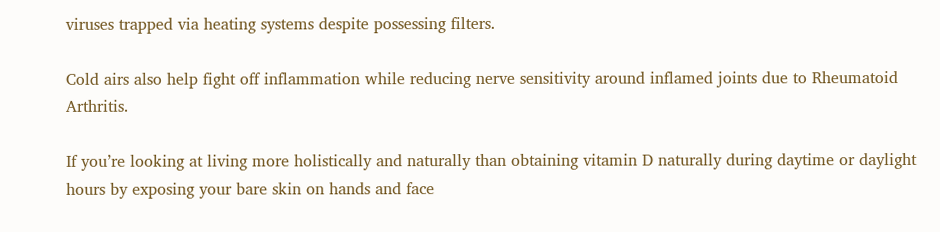viruses trapped via heating systems despite possessing filters.

Cold airs also help fight off inflammation while reducing nerve sensitivity around inflamed joints due to Rheumatoid Arthritis.

If you’re looking at living more holistically and naturally than obtaining vitamin D naturally during daytime or daylight hours by exposing your bare skin on hands and face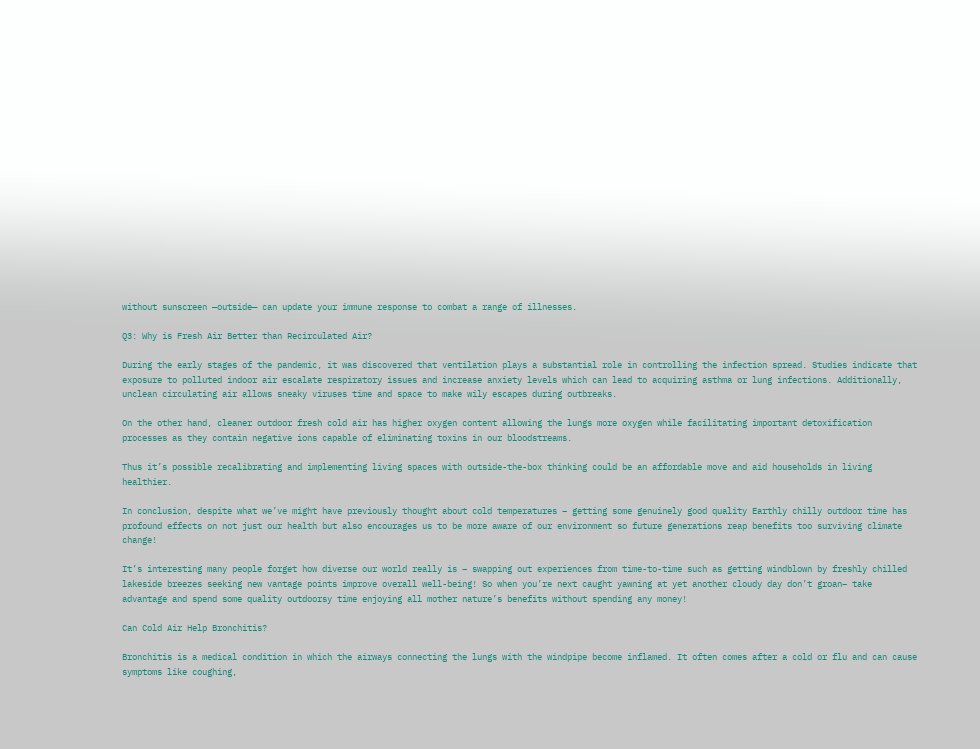without sunscreen —outside— can update your immune response to combat a range of illnesses.

Q3: Why is Fresh Air Better than Recirculated Air?

During the early stages of the pandemic, it was discovered that ventilation plays a substantial role in controlling the infection spread. Studies indicate that exposure to polluted indoor air escalate respiratory issues and increase anxiety levels which can lead to acquiring asthma or lung infections. Additionally, unclean circulating air allows sneaky viruses time and space to make wily escapes during outbreaks.

On the other hand, cleaner outdoor fresh cold air has higher oxygen content allowing the lungs more oxygen while facilitating important detoxification processes as they contain negative ions capable of eliminating toxins in our bloodstreams.

Thus it’s possible recalibrating and implementing living spaces with outside-the-box thinking could be an affordable move and aid households in living healthier.

In conclusion, despite what we’ve might have previously thought about cold temperatures – getting some genuinely good quality Earthly chilly outdoor time has profound effects on not just our health but also encourages us to be more aware of our environment so future generations reap benefits too surviving climate change!

It’s interesting many people forget how diverse our world really is – swapping out experiences from time-to-time such as getting windblown by freshly chilled lakeside breezes seeking new vantage points improve overall well-being! So when you’re next caught yawning at yet another cloudy day don’t groan– take advantage and spend some quality outdoorsy time enjoying all mother nature’s benefits without spending any money!

Can Cold Air Help Bronchitis?

Bronchitis is a medical condition in which the airways connecting the lungs with the windpipe become inflamed. It often comes after a cold or flu and can cause symptoms like coughing,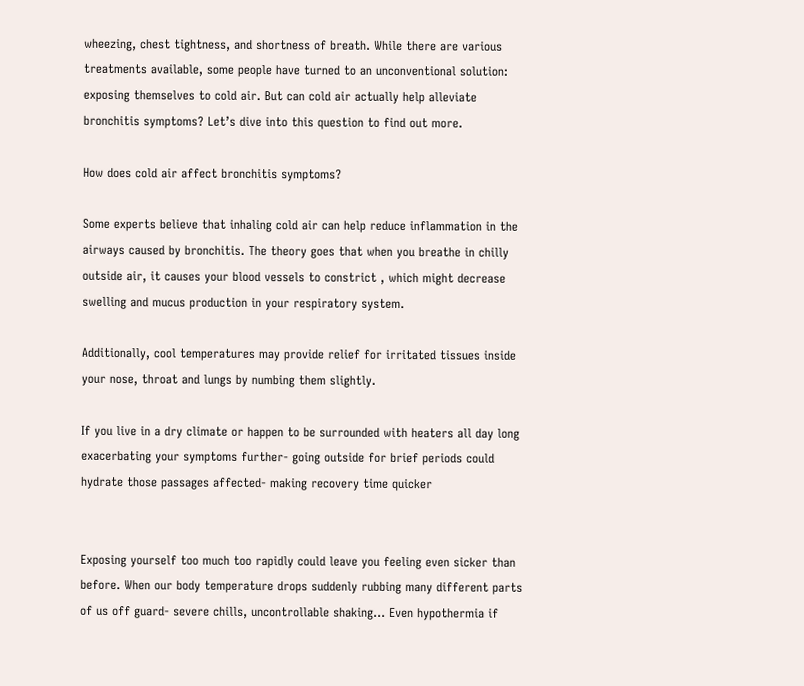wheezing, chest tightness, and shortness of breath. While there are various treatments available, some people have turned to an unconventional solution: exposing themselves to cold air. But can cold air actually help alleviate bronchitis symptoms? Let’s dive into this question to find out more.

How does cold air affect bronchitis symptoms?

Some experts believe that inhaling cold air can help reduce inflammation in the airways caused by bronchitis. The theory goes that when you breathe in chilly outside air, it causes your blood vessels to constrict , which might decrease swelling and mucus production in your respiratory system.

Additionally, cool temperatures may provide relief for irritated tissues inside your nose, throat and lungs by numbing them slightly.

If you live in a dry climate or happen to be surrounded with heaters all day long exacerbating your symptoms further- going outside for brief periods could hydrate those passages affected- making recovery time quicker


Exposing yourself too much too rapidly could leave you feeling even sicker than before. When our body temperature drops suddenly rubbing many different parts of us off guard- severe chills, uncontrollable shaking… Even hypothermia if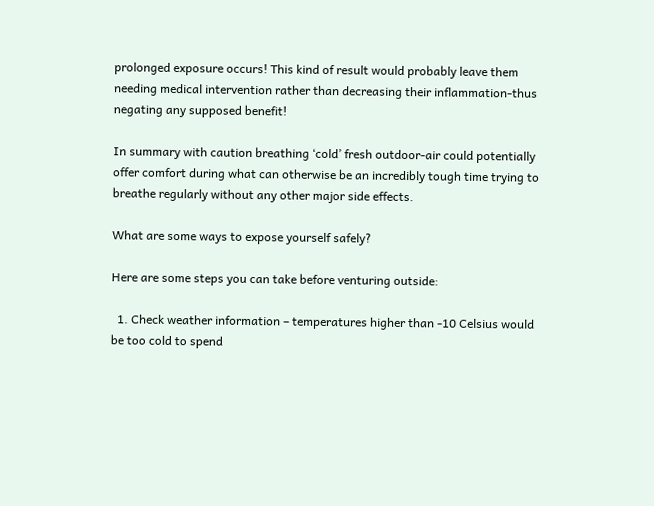prolonged exposure occurs! This kind of result would probably leave them needing medical intervention rather than decreasing their inflammation-thus negating any supposed benefit!

In summary with caution breathing ‘cold’ fresh outdoor-air could potentially offer comfort during what can otherwise be an incredibly tough time trying to breathe regularly without any other major side effects.

What are some ways to expose yourself safely?

Here are some steps you can take before venturing outside:

  1. Check weather information – temperatures higher than -10 Celsius would be too cold to spend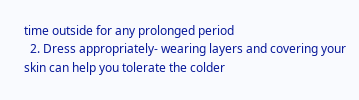time outside for any prolonged period
  2. Dress appropriately- wearing layers and covering your skin can help you tolerate the colder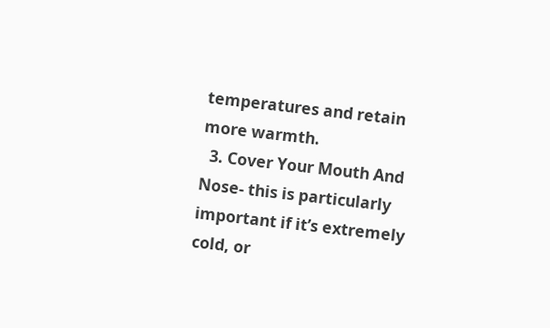temperatures and retain more warmth.
  3. Cover Your Mouth And Nose- this is particularly important if it’s extremely cold, or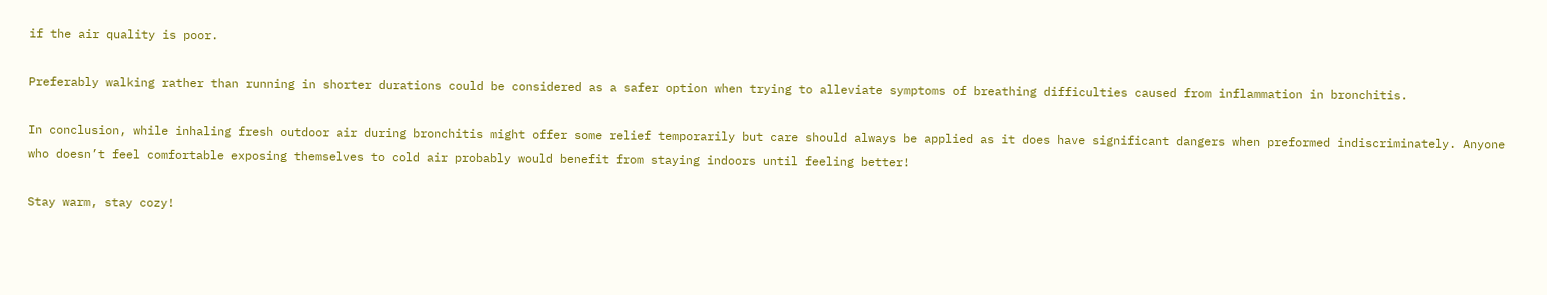if the air quality is poor.

Preferably walking rather than running in shorter durations could be considered as a safer option when trying to alleviate symptoms of breathing difficulties caused from inflammation in bronchitis.

In conclusion, while inhaling fresh outdoor air during bronchitis might offer some relief temporarily but care should always be applied as it does have significant dangers when preformed indiscriminately. Anyone who doesn’t feel comfortable exposing themselves to cold air probably would benefit from staying indoors until feeling better!

Stay warm, stay cozy!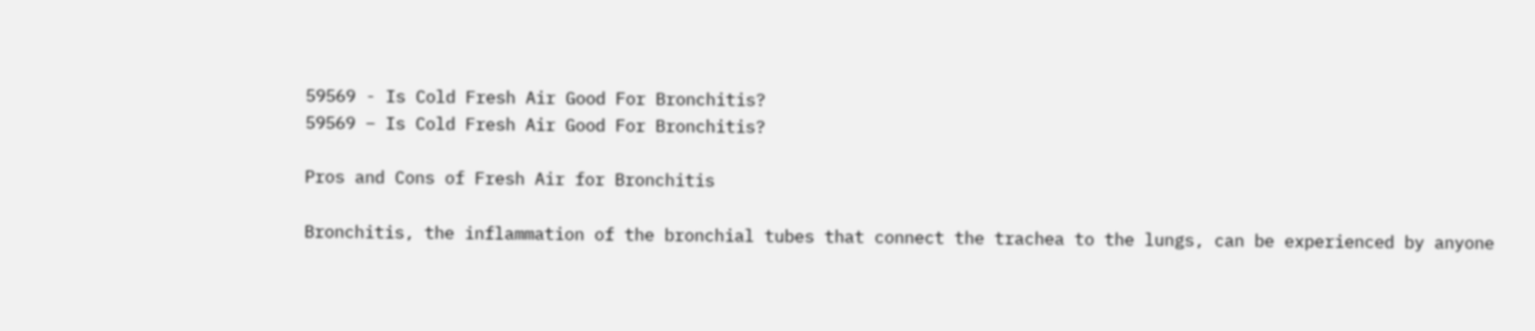59569 - Is Cold Fresh Air Good For Bronchitis?
59569 – Is Cold Fresh Air Good For Bronchitis?

Pros and Cons of Fresh Air for Bronchitis

Bronchitis, the inflammation of the bronchial tubes that connect the trachea to the lungs, can be experienced by anyone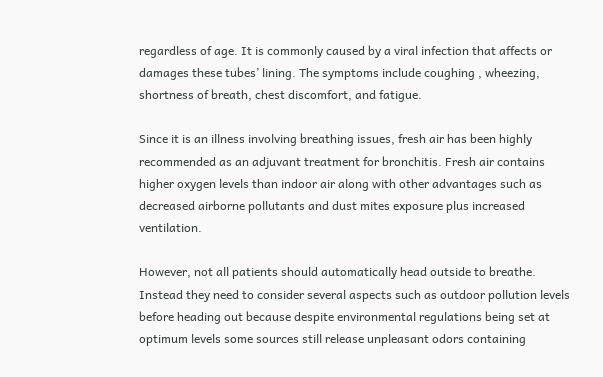regardless of age. It is commonly caused by a viral infection that affects or damages these tubes’ lining. The symptoms include coughing , wheezing, shortness of breath, chest discomfort, and fatigue.

Since it is an illness involving breathing issues, fresh air has been highly recommended as an adjuvant treatment for bronchitis. Fresh air contains higher oxygen levels than indoor air along with other advantages such as decreased airborne pollutants and dust mites exposure plus increased ventilation.

However, not all patients should automatically head outside to breathe. Instead they need to consider several aspects such as outdoor pollution levels before heading out because despite environmental regulations being set at optimum levels some sources still release unpleasant odors containing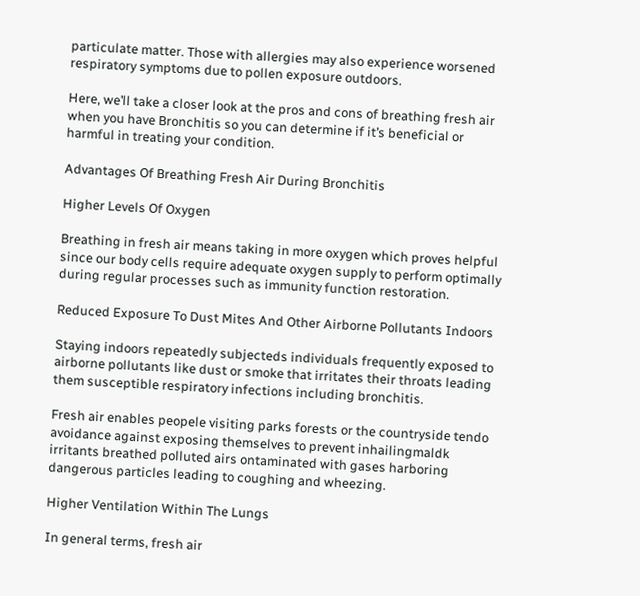particulate matter. Those with allergies may also experience worsened respiratory symptoms due to pollen exposure outdoors.

Here, we’ll take a closer look at the pros and cons of breathing fresh air when you have Bronchitis so you can determine if it’s beneficial or harmful in treating your condition.

Advantages Of Breathing Fresh Air During Bronchitis

Higher Levels Of Oxygen

Breathing in fresh air means taking in more oxygen which proves helpful since our body cells require adequate oxygen supply to perform optimally during regular processes such as immunity function restoration.

Reduced Exposure To Dust Mites And Other Airborne Pollutants Indoors

Staying indoors repeatedly subjecteds individuals frequently exposed to airborne pollutants like dust or smoke that irritates their throats leading them susceptible respiratory infections including bronchitis.

Fresh air enables peopele visiting parks forests or the countryside tendo avoidance against exposing themselves to prevent inhailingmaldk irritants breathed polluted airs ontaminated with gases harboring dangerous particles leading to coughing and wheezing.

Higher Ventilation Within The Lungs

In general terms, fresh air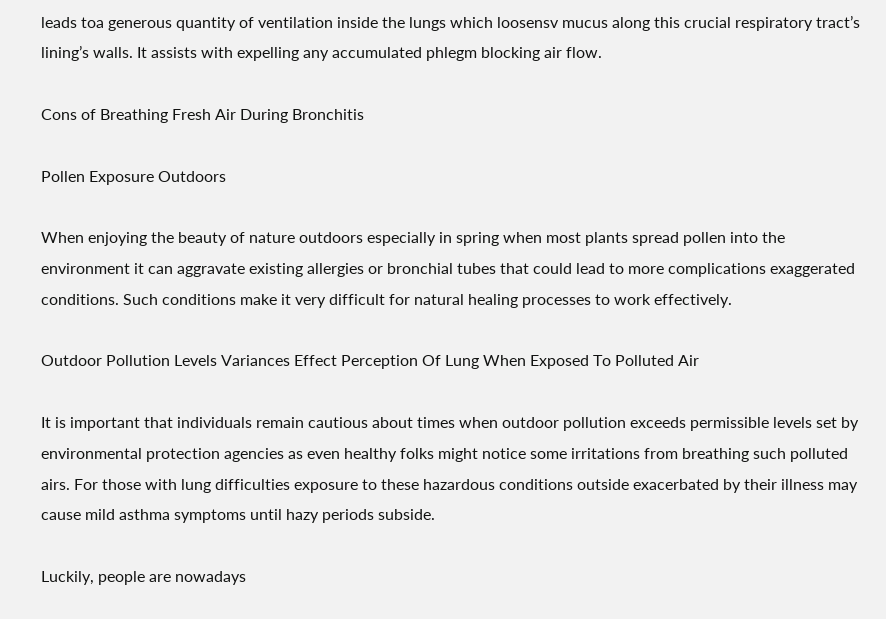leads toa generous quantity of ventilation inside the lungs which loosensv mucus along this crucial respiratory tract’s lining’s walls. It assists with expelling any accumulated phlegm blocking air flow.

Cons of Breathing Fresh Air During Bronchitis

Pollen Exposure Outdoors

When enjoying the beauty of nature outdoors especially in spring when most plants spread pollen into the environment it can aggravate existing allergies or bronchial tubes that could lead to more complications exaggerated conditions. Such conditions make it very difficult for natural healing processes to work effectively.

Outdoor Pollution Levels Variances Effect Perception Of Lung When Exposed To Polluted Air

It is important that individuals remain cautious about times when outdoor pollution exceeds permissible levels set by environmental protection agencies as even healthy folks might notice some irritations from breathing such polluted airs. For those with lung difficulties exposure to these hazardous conditions outside exacerbated by their illness may cause mild asthma symptoms until hazy periods subside.

Luckily, people are nowadays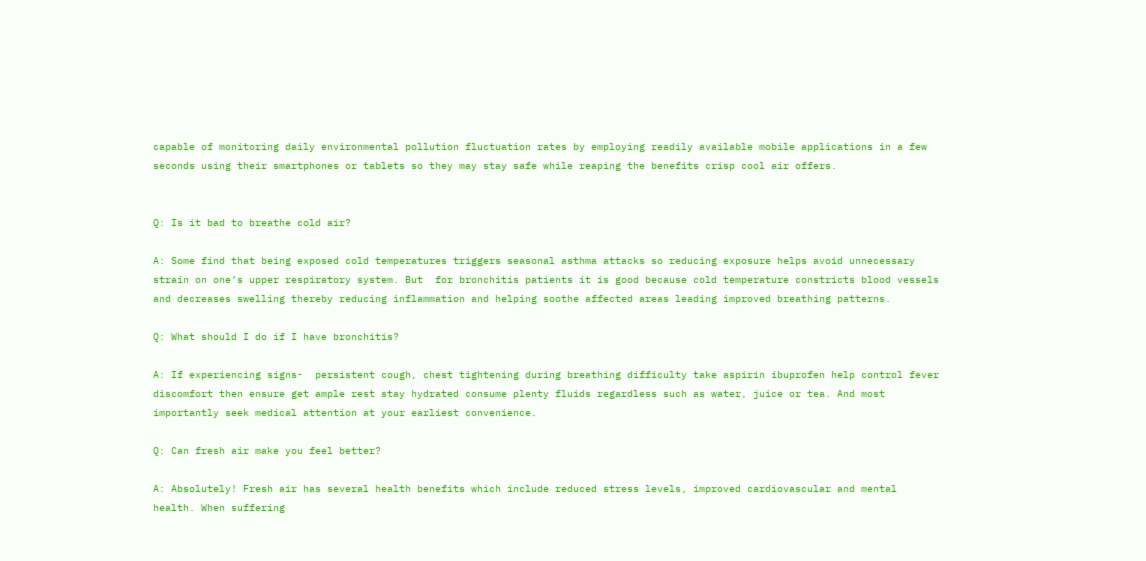capable of monitoring daily environmental pollution fluctuation rates by employing readily available mobile applications in a few seconds using their smartphones or tablets so they may stay safe while reaping the benefits crisp cool air offers.


Q: Is it bad to breathe cold air?

A: Some find that being exposed cold temperatures triggers seasonal asthma attacks so reducing exposure helps avoid unnecessary strain on one’s upper respiratory system. But  for bronchitis patients it is good because cold temperature constricts blood vessels and decreases swelling thereby reducing inflammation and helping soothe affected areas leading improved breathing patterns.

Q: What should I do if I have bronchitis?

A: If experiencing signs-  persistent cough, chest tightening during breathing difficulty take aspirin ibuprofen help control fever discomfort then ensure get ample rest stay hydrated consume plenty fluids regardless such as water, juice or tea. And most importantly seek medical attention at your earliest convenience.

Q: Can fresh air make you feel better?

A: Absolutely! Fresh air has several health benefits which include reduced stress levels, improved cardiovascular and mental health. When suffering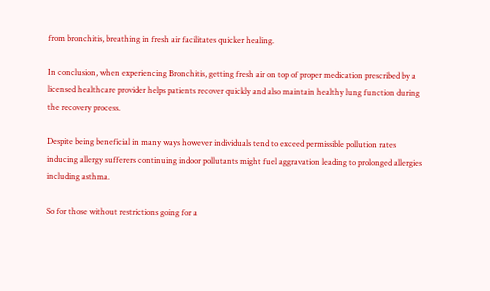from bronchitis, breathing in fresh air facilitates quicker healing.

In conclusion, when experiencing Bronchitis, getting fresh air on top of proper medication prescribed by a licensed healthcare provider helps patients recover quickly and also maintain healthy lung function during the recovery process.

Despite being beneficial in many ways however individuals tend to exceed permissible pollution rates inducing allergy sufferers continuing indoor pollutants might fuel aggravation leading to prolonged allergies including asthma.

So for those without restrictions going for a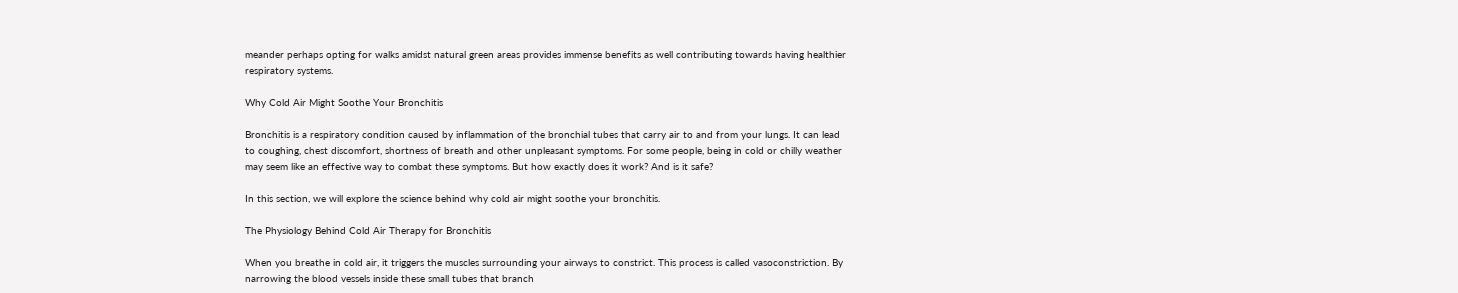meander perhaps opting for walks amidst natural green areas provides immense benefits as well contributing towards having healthier respiratory systems.

Why Cold Air Might Soothe Your Bronchitis

Bronchitis is a respiratory condition caused by inflammation of the bronchial tubes that carry air to and from your lungs. It can lead to coughing, chest discomfort, shortness of breath and other unpleasant symptoms. For some people, being in cold or chilly weather may seem like an effective way to combat these symptoms. But how exactly does it work? And is it safe?

In this section, we will explore the science behind why cold air might soothe your bronchitis.

The Physiology Behind Cold Air Therapy for Bronchitis

When you breathe in cold air, it triggers the muscles surrounding your airways to constrict. This process is called vasoconstriction. By narrowing the blood vessels inside these small tubes that branch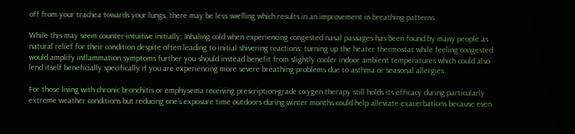off from your trachea towards your lungs, there may be less swelling which results in an improvement in breathing patterns.

While this may seem counter-intuitive initially; Inhaling cold when experiencing congested nasal passages has been found by many people as natural relief for their condition despite often leading to initial shivering reactions; turning up the heater thermostat while feeling congested would amplify inflammation symptoms further you should instead benefit from slightly cooler indoor ambient temperatures which could also lend itself beneficially specifically if you are experiencing more severe breathing problems due to asthma or seasonal allergies.

For those living with chronic bronchitis or emphysema receiving prescription-grade oxygen therapy still holds its efficacy during particularly extreme weather conditions but reducing one’s exposure time outdoors during winter months could help alleviate exacerbations because even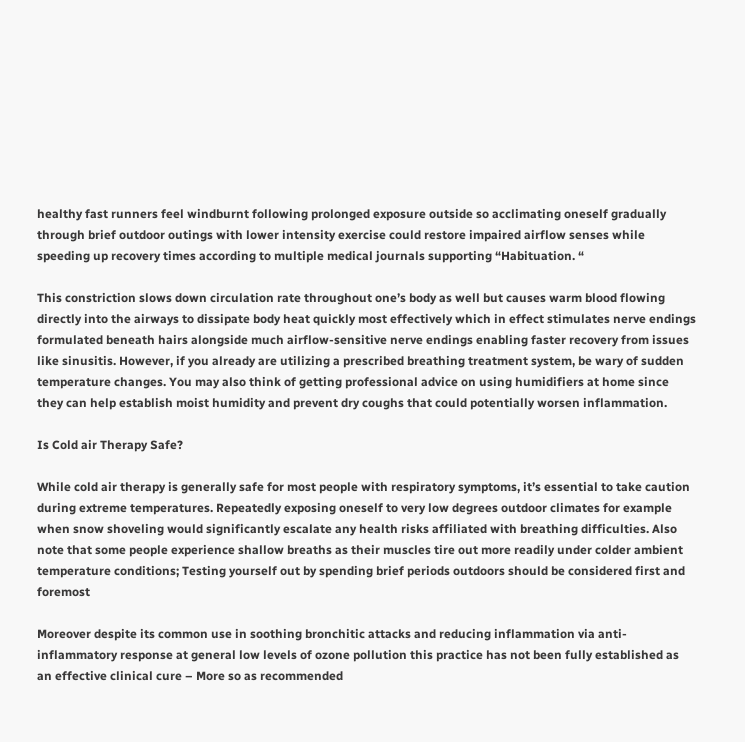healthy fast runners feel windburnt following prolonged exposure outside so acclimating oneself gradually through brief outdoor outings with lower intensity exercise could restore impaired airflow senses while speeding up recovery times according to multiple medical journals supporting “Habituation. “

This constriction slows down circulation rate throughout one’s body as well but causes warm blood flowing directly into the airways to dissipate body heat quickly most effectively which in effect stimulates nerve endings formulated beneath hairs alongside much airflow-sensitive nerve endings enabling faster recovery from issues like sinusitis. However, if you already are utilizing a prescribed breathing treatment system, be wary of sudden temperature changes. You may also think of getting professional advice on using humidifiers at home since they can help establish moist humidity and prevent dry coughs that could potentially worsen inflammation.

Is Cold air Therapy Safe?

While cold air therapy is generally safe for most people with respiratory symptoms, it’s essential to take caution during extreme temperatures. Repeatedly exposing oneself to very low degrees outdoor climates for example when snow shoveling would significantly escalate any health risks affiliated with breathing difficulties. Also note that some people experience shallow breaths as their muscles tire out more readily under colder ambient temperature conditions; Testing yourself out by spending brief periods outdoors should be considered first and foremost

Moreover despite its common use in soothing bronchitic attacks and reducing inflammation via anti-inflammatory response at general low levels of ozone pollution this practice has not been fully established as an effective clinical cure – More so as recommended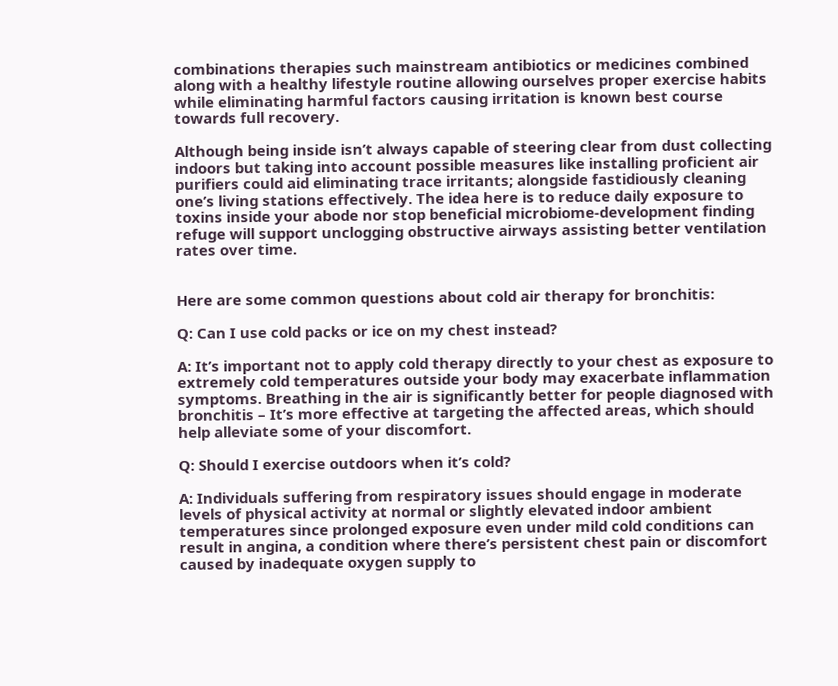combinations therapies such mainstream antibiotics or medicines combined along with a healthy lifestyle routine allowing ourselves proper exercise habits while eliminating harmful factors causing irritation is known best course towards full recovery.

Although being inside isn’t always capable of steering clear from dust collecting indoors but taking into account possible measures like installing proficient air purifiers could aid eliminating trace irritants; alongside fastidiously cleaning one’s living stations effectively. The idea here is to reduce daily exposure to toxins inside your abode nor stop beneficial microbiome-development finding refuge will support unclogging obstructive airways assisting better ventilation rates over time.


Here are some common questions about cold air therapy for bronchitis:

Q: Can I use cold packs or ice on my chest instead?

A: It’s important not to apply cold therapy directly to your chest as exposure to extremely cold temperatures outside your body may exacerbate inflammation symptoms. Breathing in the air is significantly better for people diagnosed with bronchitis – It’s more effective at targeting the affected areas, which should help alleviate some of your discomfort.

Q: Should I exercise outdoors when it’s cold?

A: Individuals suffering from respiratory issues should engage in moderate levels of physical activity at normal or slightly elevated indoor ambient temperatures since prolonged exposure even under mild cold conditions can result in angina, a condition where there’s persistent chest pain or discomfort caused by inadequate oxygen supply to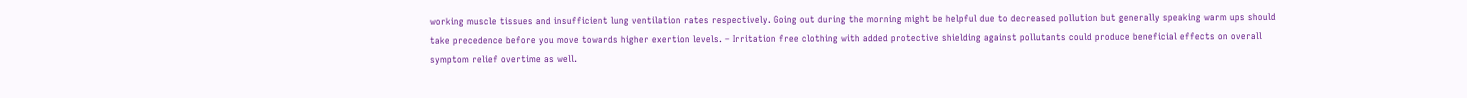working muscle tissues and insufficient lung ventilation rates respectively. Going out during the morning might be helpful due to decreased pollution but generally speaking warm ups should take precedence before you move towards higher exertion levels. – Irritation free clothing with added protective shielding against pollutants could produce beneficial effects on overall symptom relief overtime as well.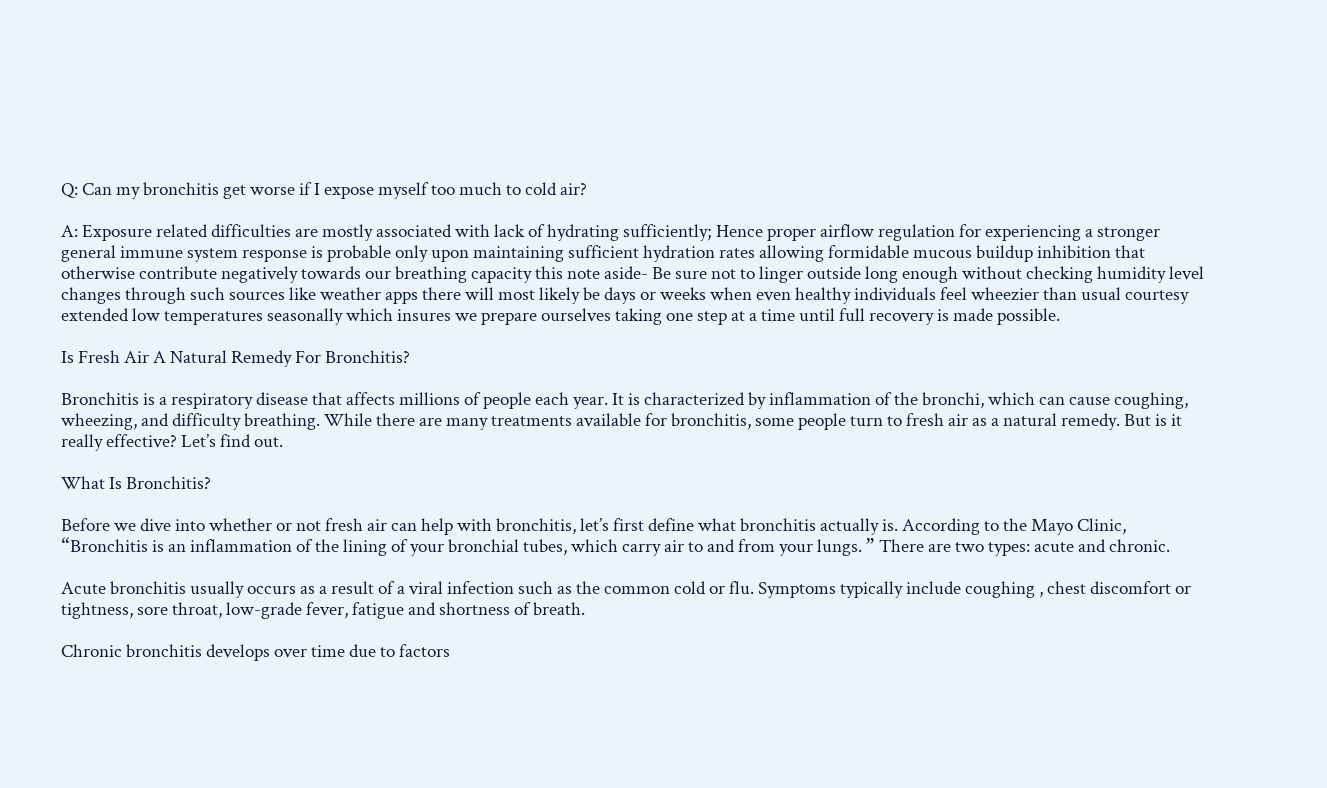Q: Can my bronchitis get worse if I expose myself too much to cold air?

A: Exposure related difficulties are mostly associated with lack of hydrating sufficiently; Hence proper airflow regulation for experiencing a stronger general immune system response is probable only upon maintaining sufficient hydration rates allowing formidable mucous buildup inhibition that otherwise contribute negatively towards our breathing capacity this note aside- Be sure not to linger outside long enough without checking humidity level changes through such sources like weather apps there will most likely be days or weeks when even healthy individuals feel wheezier than usual courtesy extended low temperatures seasonally which insures we prepare ourselves taking one step at a time until full recovery is made possible.

Is Fresh Air A Natural Remedy For Bronchitis?

Bronchitis is a respiratory disease that affects millions of people each year. It is characterized by inflammation of the bronchi, which can cause coughing, wheezing, and difficulty breathing. While there are many treatments available for bronchitis, some people turn to fresh air as a natural remedy. But is it really effective? Let’s find out.

What Is Bronchitis?

Before we dive into whether or not fresh air can help with bronchitis, let’s first define what bronchitis actually is. According to the Mayo Clinic, “Bronchitis is an inflammation of the lining of your bronchial tubes, which carry air to and from your lungs. ” There are two types: acute and chronic.

Acute bronchitis usually occurs as a result of a viral infection such as the common cold or flu. Symptoms typically include coughing , chest discomfort or tightness, sore throat, low-grade fever, fatigue and shortness of breath.

Chronic bronchitis develops over time due to factors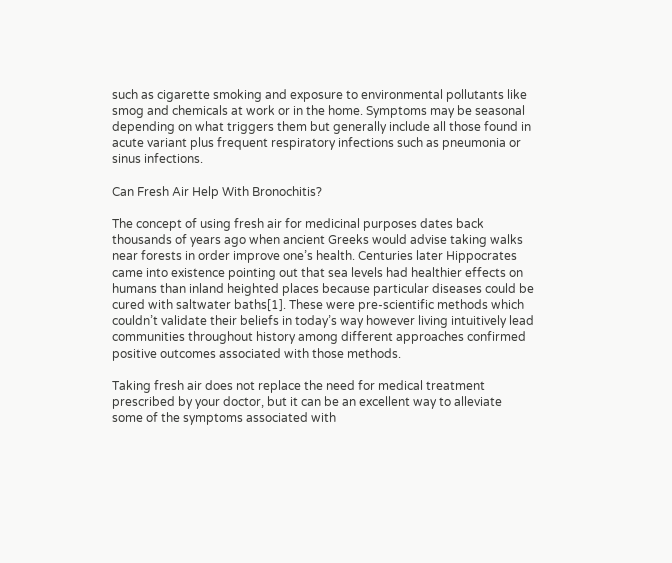such as cigarette smoking and exposure to environmental pollutants like smog and chemicals at work or in the home. Symptoms may be seasonal depending on what triggers them but generally include all those found in acute variant plus frequent respiratory infections such as pneumonia or sinus infections.

Can Fresh Air Help With Bronochitis?

The concept of using fresh air for medicinal purposes dates back thousands of years ago when ancient Greeks would advise taking walks near forests in order improve one’s health. Centuries later Hippocrates came into existence pointing out that sea levels had healthier effects on humans than inland heighted places because particular diseases could be cured with saltwater baths[1]. These were pre-scientific methods which couldn’t validate their beliefs in today’s way however living intuitively lead communities throughout history among different approaches confirmed positive outcomes associated with those methods.

Taking fresh air does not replace the need for medical treatment prescribed by your doctor, but it can be an excellent way to alleviate some of the symptoms associated with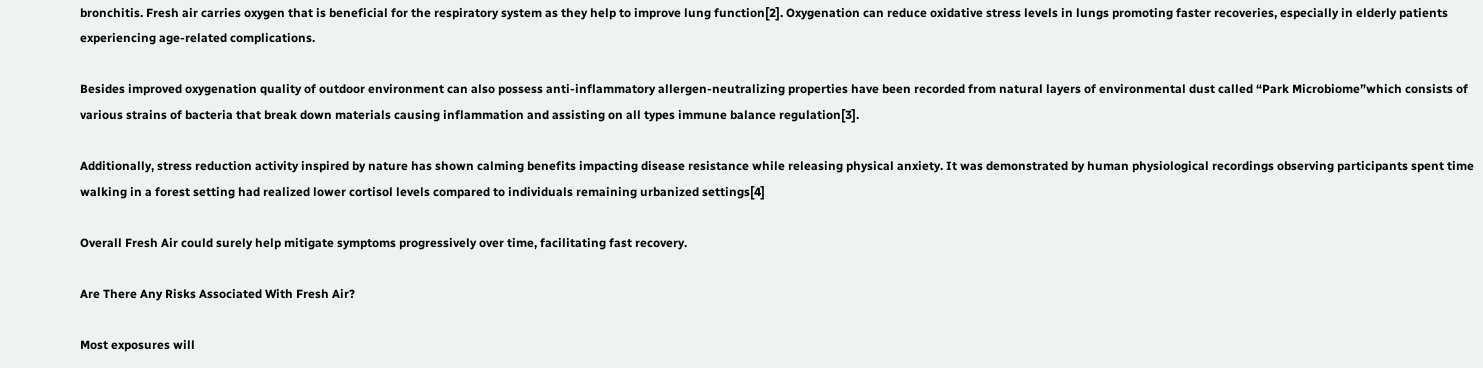bronchitis. Fresh air carries oxygen that is beneficial for the respiratory system as they help to improve lung function[2]. Oxygenation can reduce oxidative stress levels in lungs promoting faster recoveries, especially in elderly patients experiencing age-related complications.

Besides improved oxygenation quality of outdoor environment can also possess anti-inflammatory allergen-neutralizing properties have been recorded from natural layers of environmental dust called “Park Microbiome”which consists of various strains of bacteria that break down materials causing inflammation and assisting on all types immune balance regulation[3].

Additionally, stress reduction activity inspired by nature has shown calming benefits impacting disease resistance while releasing physical anxiety. It was demonstrated by human physiological recordings observing participants spent time walking in a forest setting had realized lower cortisol levels compared to individuals remaining urbanized settings[4]

Overall Fresh Air could surely help mitigate symptoms progressively over time, facilitating fast recovery.

Are There Any Risks Associated With Fresh Air?

Most exposures will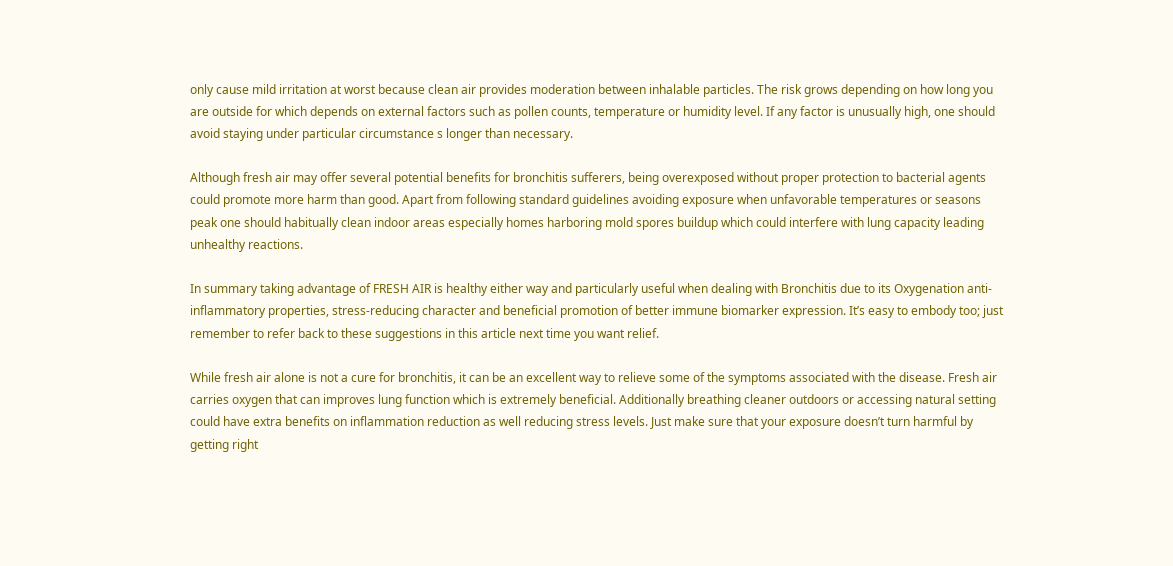only cause mild irritation at worst because clean air provides moderation between inhalable particles. The risk grows depending on how long you are outside for which depends on external factors such as pollen counts, temperature or humidity level. If any factor is unusually high, one should avoid staying under particular circumstance s longer than necessary.

Although fresh air may offer several potential benefits for bronchitis sufferers, being overexposed without proper protection to bacterial agents could promote more harm than good. Apart from following standard guidelines avoiding exposure when unfavorable temperatures or seasons peak one should habitually clean indoor areas especially homes harboring mold spores buildup which could interfere with lung capacity leading unhealthy reactions.

In summary taking advantage of FRESH AIR is healthy either way and particularly useful when dealing with Bronchitis due to its Oxygenation anti-inflammatory properties, stress-reducing character and beneficial promotion of better immune biomarker expression. It’s easy to embody too; just remember to refer back to these suggestions in this article next time you want relief.

While fresh air alone is not a cure for bronchitis, it can be an excellent way to relieve some of the symptoms associated with the disease. Fresh air carries oxygen that can improves lung function which is extremely beneficial. Additionally breathing cleaner outdoors or accessing natural setting could have extra benefits on inflammation reduction as well reducing stress levels. Just make sure that your exposure doesn’t turn harmful by getting right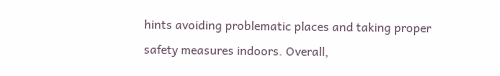hints avoiding problematic places and taking proper safety measures indoors. Overall,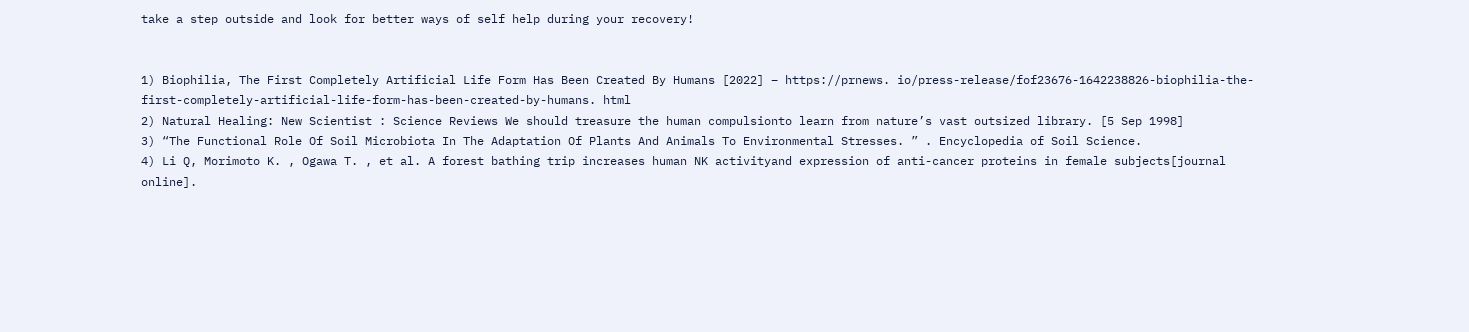take a step outside and look for better ways of self help during your recovery!


1) Biophilia, The First Completely Artificial Life Form Has Been Created By Humans [2022] – https://prnews. io/press-release/fof23676-1642238826-biophilia-the-first-completely-artificial-life-form-has-been-created-by-humans. html
2) Natural Healing: New Scientist : Science Reviews We should treasure the human compulsionto learn from nature’s vast outsized library. [5 Sep 1998]
3) “The Functional Role Of Soil Microbiota In The Adaptation Of Plants And Animals To Environmental Stresses. ” . Encyclopedia of Soil Science.
4) Li Q, Morimoto K. , Ogawa T. , et al. A forest bathing trip increases human NK activityand expression of anti-cancer proteins in female subjects[journal online].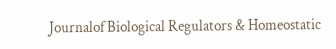Journalof Biological Regulators & Homeostatic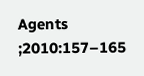Agents ;2010:157–165